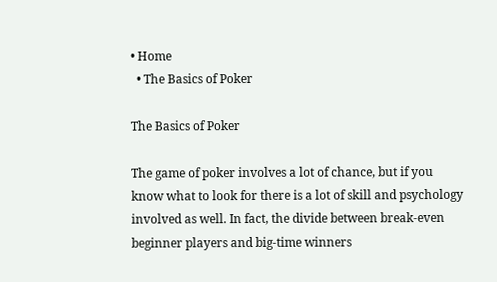• Home
  • The Basics of Poker

The Basics of Poker

The game of poker involves a lot of chance, but if you know what to look for there is a lot of skill and psychology involved as well. In fact, the divide between break-even beginner players and big-time winners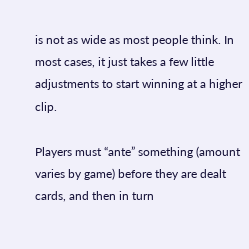is not as wide as most people think. In most cases, it just takes a few little adjustments to start winning at a higher clip.

Players must “ante” something (amount varies by game) before they are dealt cards, and then in turn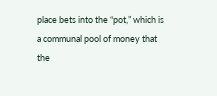place bets into the “pot,” which is a communal pool of money that the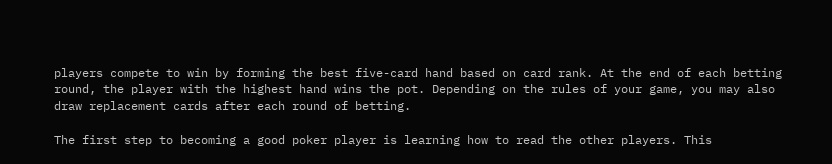players compete to win by forming the best five-card hand based on card rank. At the end of each betting round, the player with the highest hand wins the pot. Depending on the rules of your game, you may also draw replacement cards after each round of betting.

The first step to becoming a good poker player is learning how to read the other players. This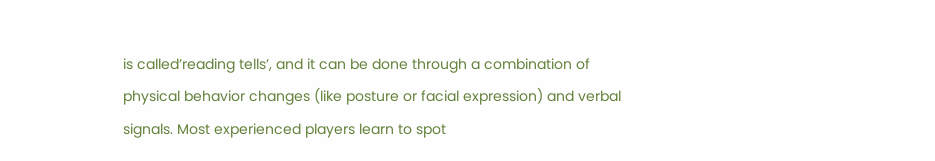is called’reading tells’, and it can be done through a combination of physical behavior changes (like posture or facial expression) and verbal signals. Most experienced players learn to spot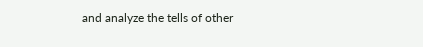and analyze the tells of other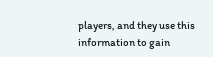players, and they use this information to gain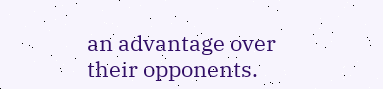an advantage over their opponents.